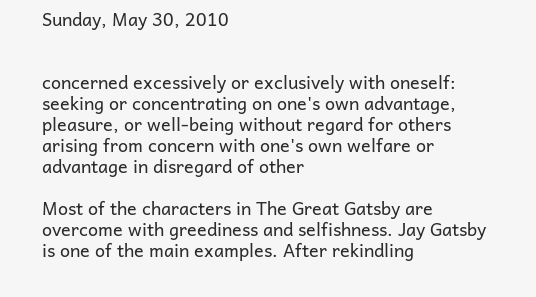Sunday, May 30, 2010


concerned excessively or exclusively with oneself: seeking or concentrating on one's own advantage, pleasure, or well-being without regard for others
arising from concern with one's own welfare or advantage in disregard of other

Most of the characters in The Great Gatsby are overcome with greediness and selfishness. Jay Gatsby is one of the main examples. After rekindling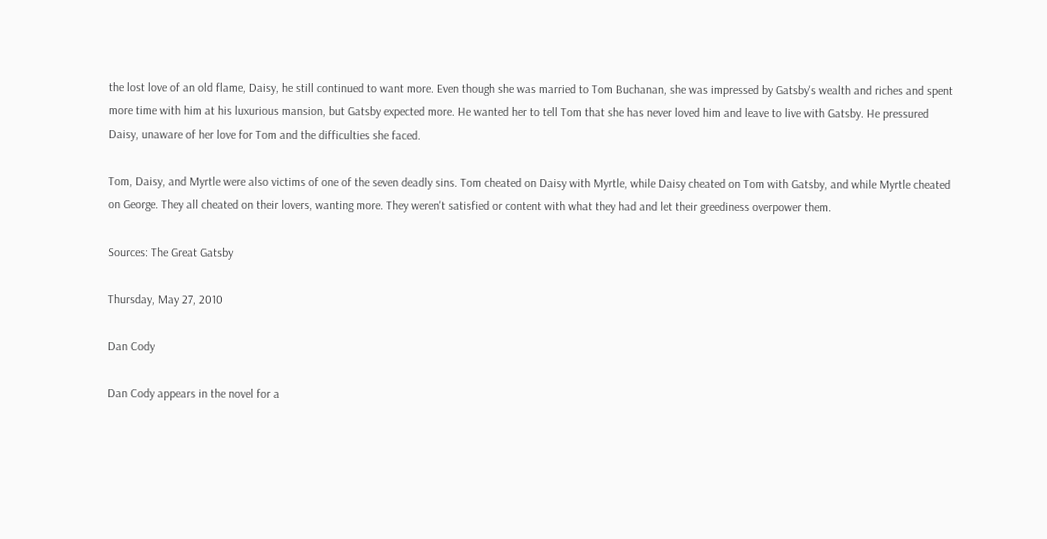the lost love of an old flame, Daisy, he still continued to want more. Even though she was married to Tom Buchanan, she was impressed by Gatsby's wealth and riches and spent more time with him at his luxurious mansion, but Gatsby expected more. He wanted her to tell Tom that she has never loved him and leave to live with Gatsby. He pressured Daisy, unaware of her love for Tom and the difficulties she faced.

Tom, Daisy, and Myrtle were also victims of one of the seven deadly sins. Tom cheated on Daisy with Myrtle, while Daisy cheated on Tom with Gatsby, and while Myrtle cheated on George. They all cheated on their lovers, wanting more. They weren't satisfied or content with what they had and let their greediness overpower them.

Sources: The Great Gatsby

Thursday, May 27, 2010

Dan Cody

Dan Cody appears in the novel for a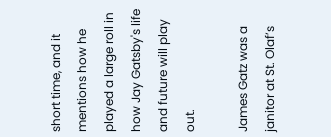short time, and it mentions how he played a large roll in how Jay Gatsby's life and future will play out.

James Gatz was a janitor at St. Olaf’s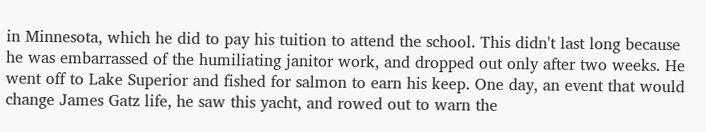in Minnesota, which he did to pay his tuition to attend the school. This didn't last long because he was embarrassed of the humiliating janitor work, and dropped out only after two weeks. He went off to Lake Superior and fished for salmon to earn his keep. One day, an event that would change James Gatz life, he saw this yacht, and rowed out to warn the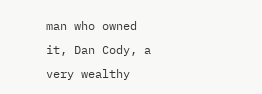man who owned it, Dan Cody, a very wealthy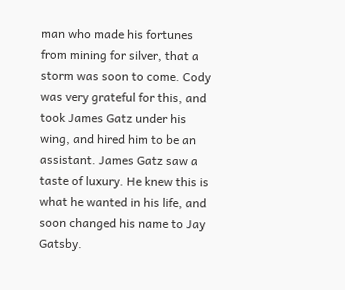man who made his fortunes from mining for silver, that a storm was soon to come. Cody was very grateful for this, and took James Gatz under his wing, and hired him to be an assistant. James Gatz saw a taste of luxury. He knew this is what he wanted in his life, and soon changed his name to Jay Gatsby.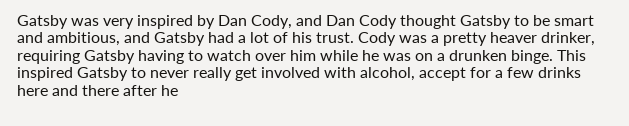Gatsby was very inspired by Dan Cody, and Dan Cody thought Gatsby to be smart and ambitious, and Gatsby had a lot of his trust. Cody was a pretty heaver drinker, requiring Gatsby having to watch over him while he was on a drunken binge. This inspired Gatsby to never really get involved with alcohol, accept for a few drinks here and there after he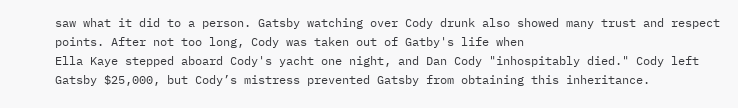saw what it did to a person. Gatsby watching over Cody drunk also showed many trust and respect points. After not too long, Cody was taken out of Gatby's life when
Ella Kaye stepped aboard Cody's yacht one night, and Dan Cody "inhospitably died." Cody left Gatsby $25,000, but Cody’s mistress prevented Gatsby from obtaining this inheritance.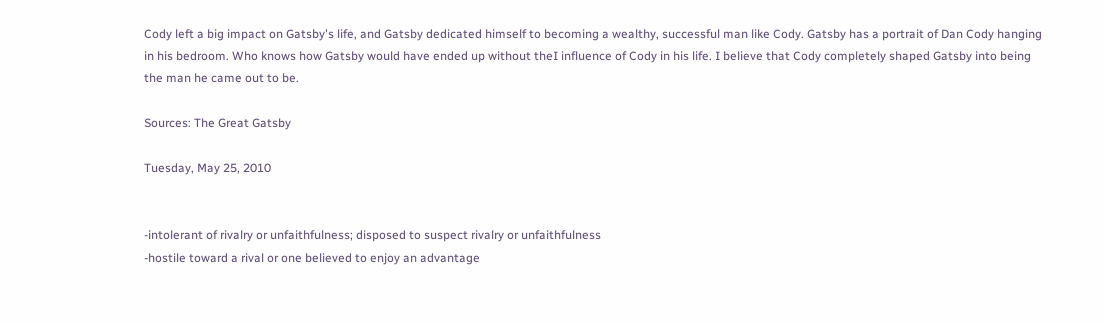Cody left a big impact on Gatsby's life, and Gatsby dedicated himself to becoming a wealthy, successful man like Cody. Gatsby has a portrait of Dan Cody hanging in his bedroom. Who knows how Gatsby would have ended up without theI influence of Cody in his life. I believe that Cody completely shaped Gatsby into being the man he came out to be.

Sources: The Great Gatsby

Tuesday, May 25, 2010


-intolerant of rivalry or unfaithfulness; disposed to suspect rivalry or unfaithfulness
-hostile toward a rival or one believed to enjoy an advantage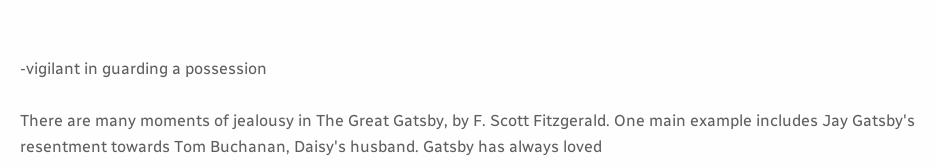-vigilant in guarding a possession

There are many moments of jealousy in The Great Gatsby, by F. Scott Fitzgerald. One main example includes Jay Gatsby's resentment towards Tom Buchanan, Daisy's husband. Gatsby has always loved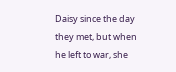Daisy since the day they met, but when he left to war, she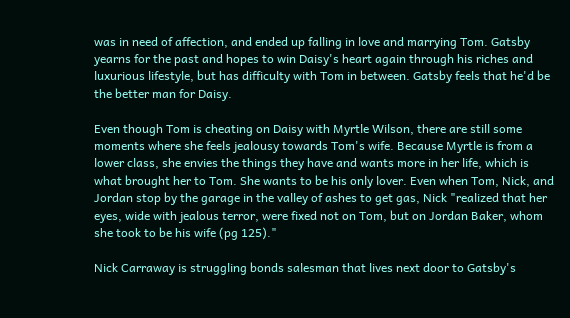was in need of affection, and ended up falling in love and marrying Tom. Gatsby yearns for the past and hopes to win Daisy's heart again through his riches and luxurious lifestyle, but has difficulty with Tom in between. Gatsby feels that he'd be the better man for Daisy.

Even though Tom is cheating on Daisy with Myrtle Wilson, there are still some moments where she feels jealousy towards Tom's wife. Because Myrtle is from a lower class, she envies the things they have and wants more in her life, which is what brought her to Tom. She wants to be his only lover. Even when Tom, Nick, and Jordan stop by the garage in the valley of ashes to get gas, Nick "realized that her eyes, wide with jealous terror, were fixed not on Tom, but on Jordan Baker, whom she took to be his wife (pg 125)."

Nick Carraway is struggling bonds salesman that lives next door to Gatsby's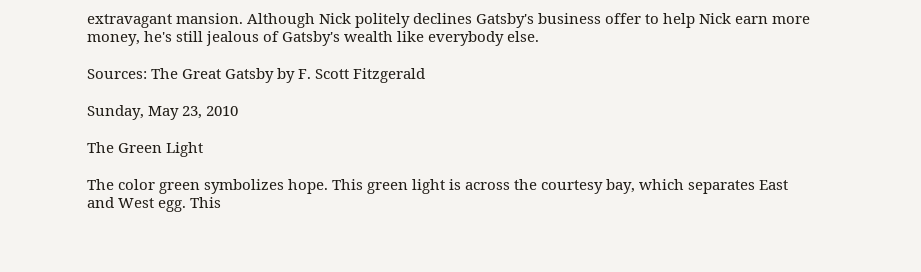extravagant mansion. Although Nick politely declines Gatsby's business offer to help Nick earn more money, he's still jealous of Gatsby's wealth like everybody else.

Sources: The Great Gatsby by F. Scott Fitzgerald

Sunday, May 23, 2010

The Green Light

The color green symbolizes hope. This green light is across the courtesy bay, which separates East and West egg. This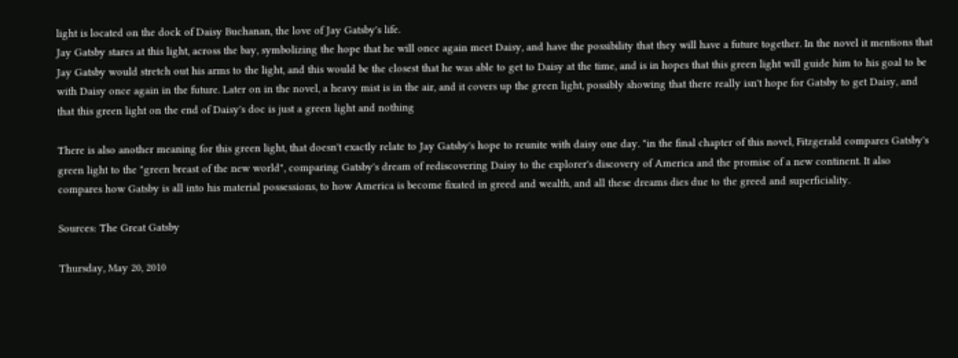light is located on the dock of Daisy Buchanan, the love of Jay Gatsby's life.
Jay Gatsby stares at this light, across the bay, symbolizing the hope that he will once again meet Daisy, and have the possibility that they will have a future together. In the novel it mentions that Jay Gatsby would stretch out his arms to the light, and this would be the closest that he was able to get to Daisy at the time, and is in hopes that this green light will guide him to his goal to be with Daisy once again in the future. Later on in the novel, a heavy mist is in the air, and it covers up the green light, possibly showing that there really isn't hope for Gatsby to get Daisy, and that this green light on the end of Daisy's doc is just a green light and nothing

There is also another meaning for this green light, that doesn't exactly relate to Jay Gatsby's hope to reunite with daisy one day. "in the final chapter of this novel, Fitzgerald compares Gatsby's green light to the "green breast of the new world", comparing Gatsby's dream of rediscovering Daisy to the explorer's discovery of America and the promise of a new continent. It also compares how Gatsby is all into his material possessions, to how America is become fixated in greed and wealth, and all these dreams dies due to the greed and superficiality.

Sources: The Great Gatsby

Thursday, May 20, 2010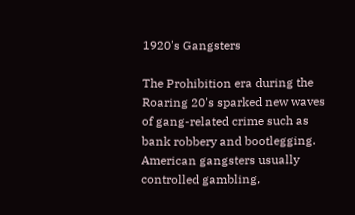1920's Gangsters

The Prohibition era during the Roaring 20's sparked new waves of gang-related crime such as bank robbery and bootlegging. American gangsters usually controlled gambling,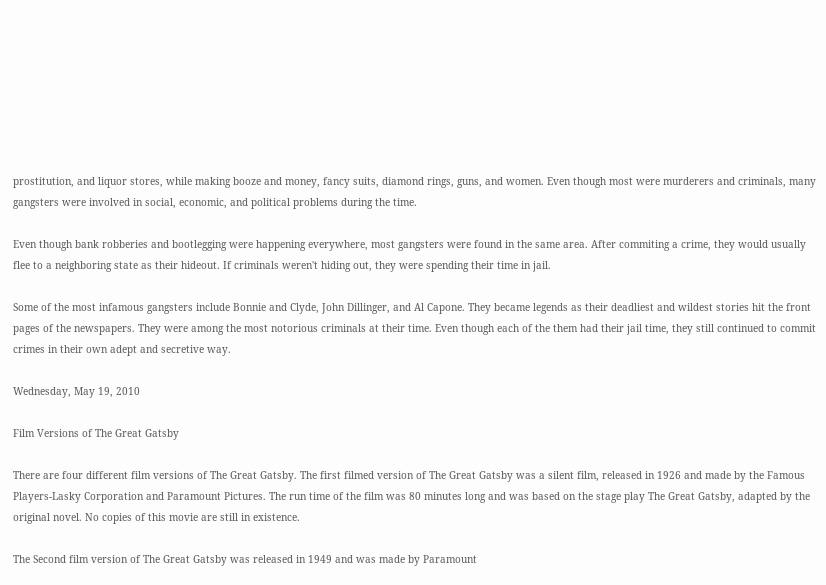prostitution, and liquor stores, while making booze and money, fancy suits, diamond rings, guns, and women. Even though most were murderers and criminals, many gangsters were involved in social, economic, and political problems during the time.

Even though bank robberies and bootlegging were happening everywhere, most gangsters were found in the same area. After commiting a crime, they would usually flee to a neighboring state as their hideout. If criminals weren't hiding out, they were spending their time in jail.

Some of the most infamous gangsters include Bonnie and Clyde, John Dillinger, and Al Capone. They became legends as their deadliest and wildest stories hit the front pages of the newspapers. They were among the most notorious criminals at their time. Even though each of the them had their jail time, they still continued to commit crimes in their own adept and secretive way.

Wednesday, May 19, 2010

Film Versions of The Great Gatsby

There are four different film versions of The Great Gatsby. The first filmed version of The Great Gatsby was a silent film, released in 1926 and made by the Famous Players-Lasky Corporation and Paramount Pictures. The run time of the film was 80 minutes long and was based on the stage play The Great Gatsby, adapted by the original novel. No copies of this movie are still in existence.

The Second film version of The Great Gatsby was released in 1949 and was made by Paramount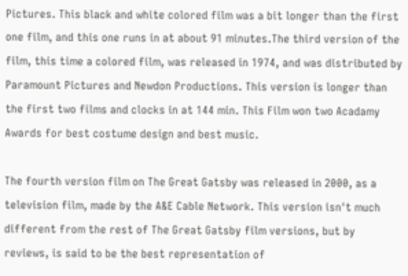Pictures. This black and white colored film was a bit longer than the first one film, and this one runs in at about 91 minutes.The third version of the film, this time a colored film, was released in 1974, and was distributed by Paramount Pictures and Newdon Productions. This version is longer than the first two films and clocks in at 144 min. This Film won two Acadamy Awards for best costume design and best music.

The fourth version film on The Great Gatsby was released in 2000, as a television film, made by the A&E Cable Network. This version isn't much different from the rest of The Great Gatsby film versions, but by reviews, is said to be the best representation of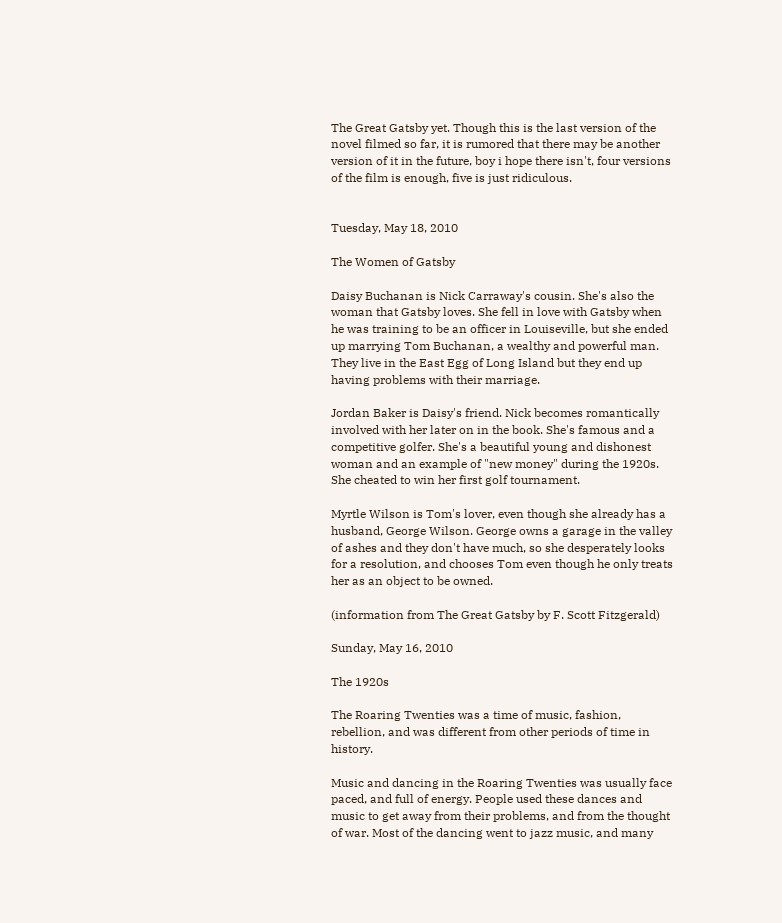The Great Gatsby yet. Though this is the last version of the novel filmed so far, it is rumored that there may be another version of it in the future, boy i hope there isn't, four versions of the film is enough, five is just ridiculous.


Tuesday, May 18, 2010

The Women of Gatsby

Daisy Buchanan is Nick Carraway's cousin. She's also the woman that Gatsby loves. She fell in love with Gatsby when he was training to be an officer in Louiseville, but she ended up marrying Tom Buchanan, a wealthy and powerful man. They live in the East Egg of Long Island but they end up having problems with their marriage.

Jordan Baker is Daisy's friend. Nick becomes romantically involved with her later on in the book. She's famous and a competitive golfer. She's a beautiful young and dishonest woman and an example of "new money" during the 1920s. She cheated to win her first golf tournament.

Myrtle Wilson is Tom's lover, even though she already has a husband, George Wilson. George owns a garage in the valley of ashes and they don't have much, so she desperately looks for a resolution, and chooses Tom even though he only treats her as an object to be owned.

(information from The Great Gatsby by F. Scott Fitzgerald)

Sunday, May 16, 2010

The 1920s

The Roaring Twenties was a time of music, fashion, rebellion, and was different from other periods of time in history.

Music and dancing in the Roaring Twenties was usually face paced, and full of energy. People used these dances and music to get away from their problems, and from the thought of war. Most of the dancing went to jazz music, and many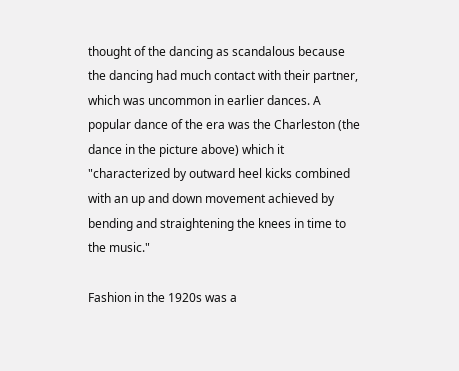thought of the dancing as scandalous because the dancing had much contact with their partner, which was uncommon in earlier dances. A popular dance of the era was the Charleston (the dance in the picture above) which it "characterized by outward heel kicks combined with an up and down movement achieved by bending and straightening the knees in time to the music."

Fashion in the 1920s was a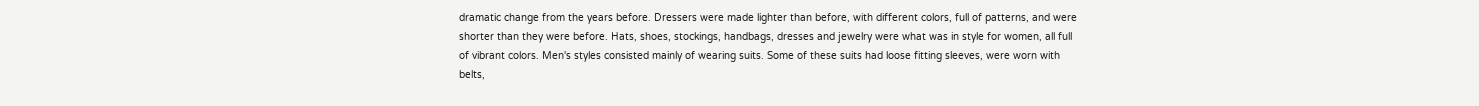dramatic change from the years before. Dressers were made lighter than before, with different colors, full of patterns, and were shorter than they were before. Hats, shoes, stockings, handbags, dresses and jewelry were what was in style for women, all full of vibrant colors. Men's styles consisted mainly of wearing suits. Some of these suits had loose fitting sleeves, were worn with belts,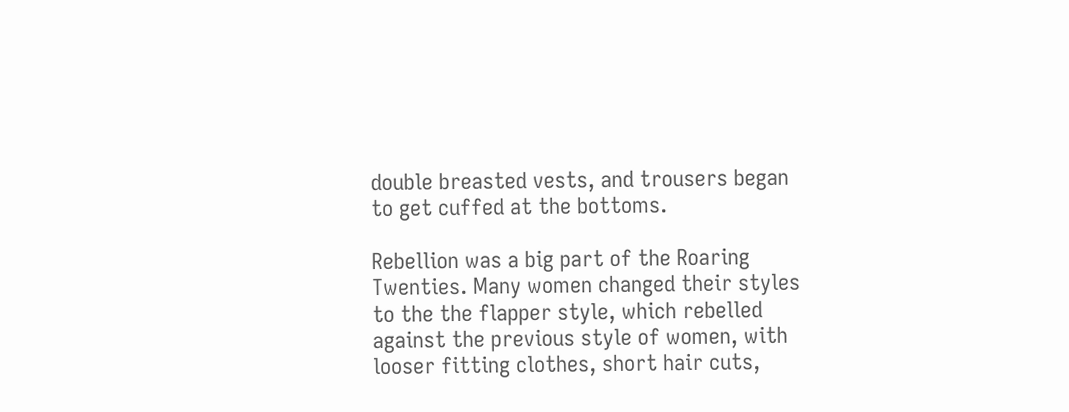double breasted vests, and trousers began to get cuffed at the bottoms.

Rebellion was a big part of the Roaring Twenties. Many women changed their styles to the the flapper style, which rebelled against the previous style of women, with looser fitting clothes, short hair cuts,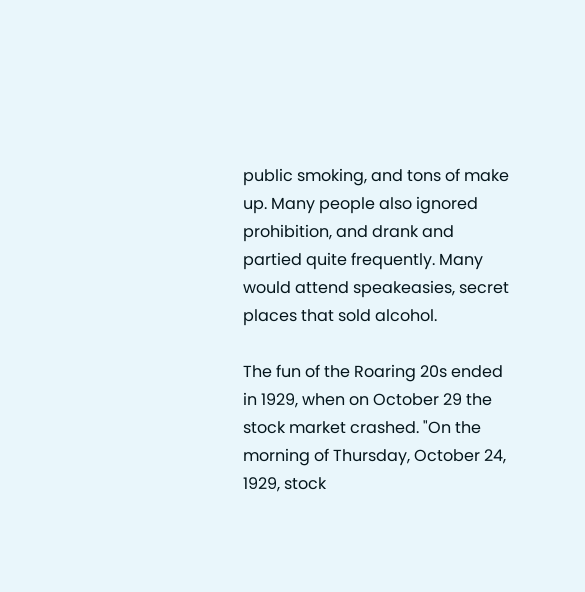public smoking, and tons of make up. Many people also ignored prohibition, and drank and partied quite frequently. Many would attend speakeasies, secret places that sold alcohol.

The fun of the Roaring 20s ended in 1929, when on October 29 the stock market crashed. "On the morning of Thursday, October 24, 1929, stock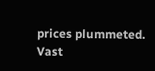prices plummeted. Vast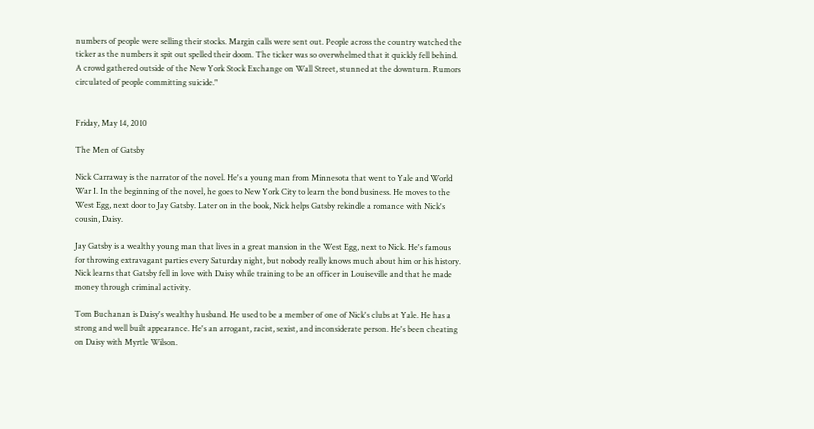numbers of people were selling their stocks. Margin calls were sent out. People across the country watched the ticker as the numbers it spit out spelled their doom. The ticker was so overwhelmed that it quickly fell behind. A crowd gathered outside of the New York Stock Exchange on Wall Street, stunned at the downturn. Rumors circulated of people committing suicide."


Friday, May 14, 2010

The Men of Gatsby

Nick Carraway is the narrator of the novel. He's a young man from Minnesota that went to Yale and World War I. In the beginning of the novel, he goes to New York City to learn the bond business. He moves to the West Egg, next door to Jay Gatsby. Later on in the book, Nick helps Gatsby rekindle a romance with Nick's cousin, Daisy.

Jay Gatsby is a wealthy young man that lives in a great mansion in the West Egg, next to Nick. He's famous for throwing extravagant parties every Saturday night, but nobody really knows much about him or his history. Nick learns that Gatsby fell in love with Daisy while training to be an officer in Louiseville and that he made money through criminal activity.

Tom Buchanan is Daisy's wealthy husband. He used to be a member of one of Nick's clubs at Yale. He has a strong and well built appearance. He's an arrogant, racist, sexist, and inconsiderate person. He's been cheating on Daisy with Myrtle Wilson.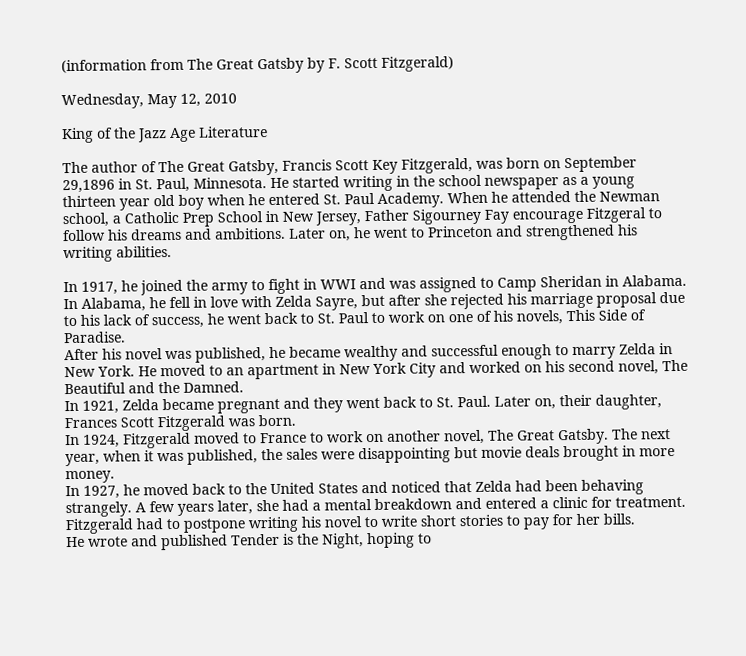(information from The Great Gatsby by F. Scott Fitzgerald)

Wednesday, May 12, 2010

King of the Jazz Age Literature

The author of The Great Gatsby, Francis Scott Key Fitzgerald, was born on September 29,1896 in St. Paul, Minnesota. He started writing in the school newspaper as a young thirteen year old boy when he entered St. Paul Academy. When he attended the Newman school, a Catholic Prep School in New Jersey, Father Sigourney Fay encourage Fitzgeral to follow his dreams and ambitions. Later on, he went to Princeton and strengthened his writing abilities.

In 1917, he joined the army to fight in WWI and was assigned to Camp Sheridan in Alabama. In Alabama, he fell in love with Zelda Sayre, but after she rejected his marriage proposal due to his lack of success, he went back to St. Paul to work on one of his novels, This Side of Paradise.
After his novel was published, he became wealthy and successful enough to marry Zelda in New York. He moved to an apartment in New York City and worked on his second novel, The Beautiful and the Damned.
In 1921, Zelda became pregnant and they went back to St. Paul. Later on, their daughter, Frances Scott Fitzgerald was born.
In 1924, Fitzgerald moved to France to work on another novel, The Great Gatsby. The next year, when it was published, the sales were disappointing but movie deals brought in more money.
In 1927, he moved back to the United States and noticed that Zelda had been behaving strangely. A few years later, she had a mental breakdown and entered a clinic for treatment. Fitzgerald had to postpone writing his novel to write short stories to pay for her bills.
He wrote and published Tender is the Night, hoping to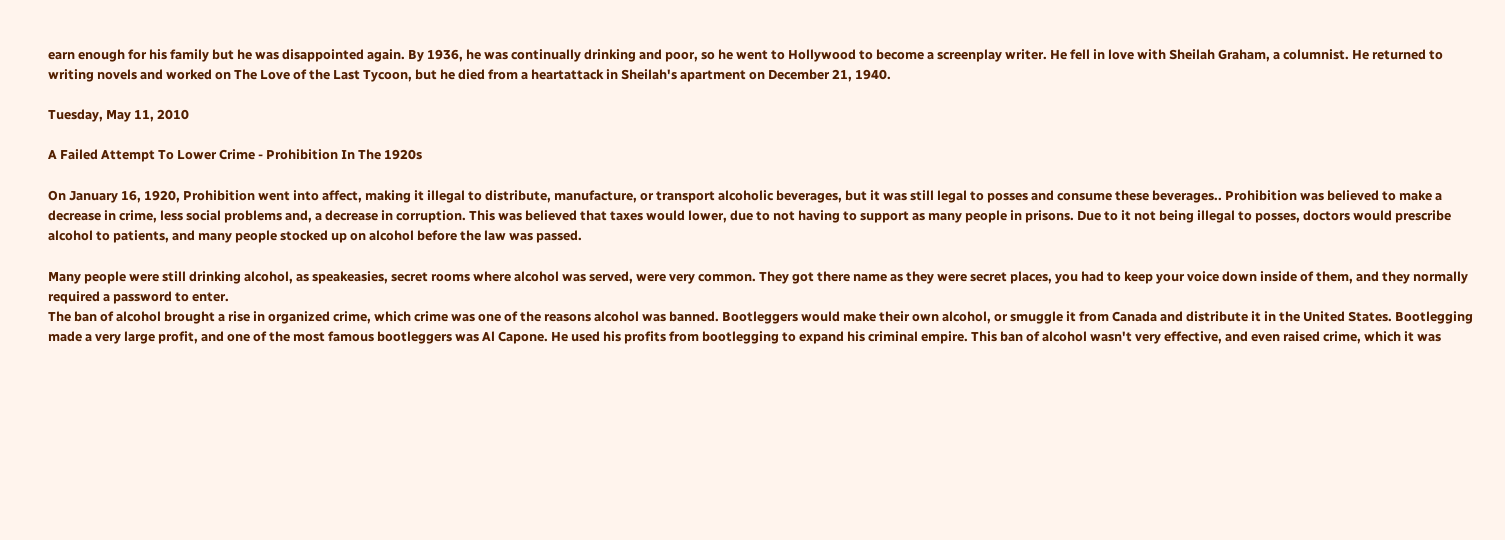earn enough for his family but he was disappointed again. By 1936, he was continually drinking and poor, so he went to Hollywood to become a screenplay writer. He fell in love with Sheilah Graham, a columnist. He returned to writing novels and worked on The Love of the Last Tycoon, but he died from a heartattack in Sheilah's apartment on December 21, 1940.

Tuesday, May 11, 2010

A Failed Attempt To Lower Crime - Prohibition In The 1920s

On January 16, 1920, Prohibition went into affect, making it illegal to distribute, manufacture, or transport alcoholic beverages, but it was still legal to posses and consume these beverages.. Prohibition was believed to make a decrease in crime, less social problems and, a decrease in corruption. This was believed that taxes would lower, due to not having to support as many people in prisons. Due to it not being illegal to posses, doctors would prescribe alcohol to patients, and many people stocked up on alcohol before the law was passed.

Many people were still drinking alcohol, as speakeasies, secret rooms where alcohol was served, were very common. They got there name as they were secret places, you had to keep your voice down inside of them, and they normally required a password to enter.
The ban of alcohol brought a rise in organized crime, which crime was one of the reasons alcohol was banned. Bootleggers would make their own alcohol, or smuggle it from Canada and distribute it in the United States. Bootlegging made a very large profit, and one of the most famous bootleggers was Al Capone. He used his profits from bootlegging to expand his criminal empire. This ban of alcohol wasn't very effective, and even raised crime, which it was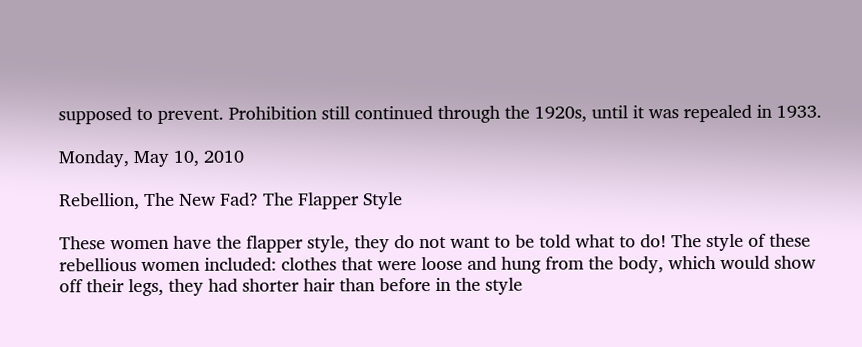supposed to prevent. Prohibition still continued through the 1920s, until it was repealed in 1933.

Monday, May 10, 2010

Rebellion, The New Fad? The Flapper Style

These women have the flapper style, they do not want to be told what to do! The style of these rebellious women included: clothes that were loose and hung from the body, which would show off their legs, they had shorter hair than before in the style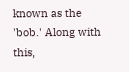known as the 'bob.' Along with this,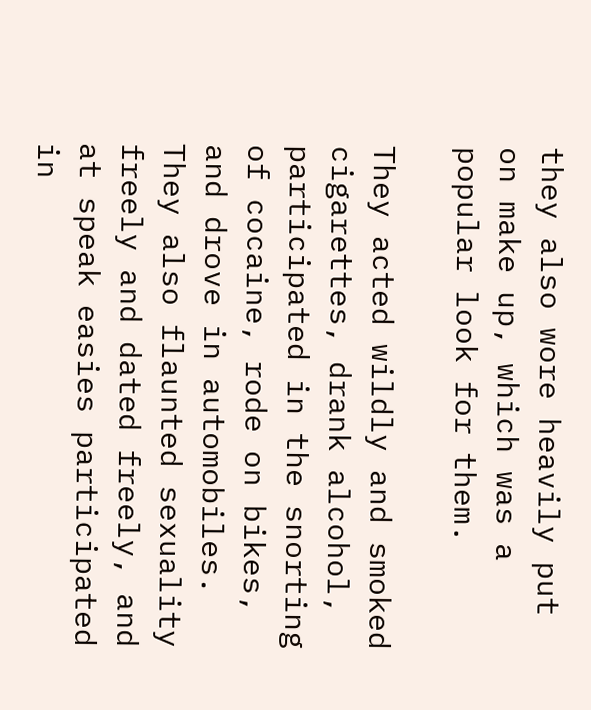they also wore heavily put on make up, which was a popular look for them.

They acted wildly and smoked cigarettes, drank alcohol, participated in the snorting of cocaine, rode on bikes, and drove in automobiles. They also flaunted sexuality freely and dated freely, and at speak easies participated in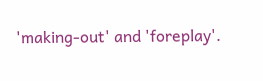'making-out' and 'foreplay'.